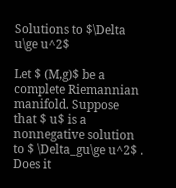Solutions to $\Delta u\ge u^2$

Let $ (M,g)$ be a complete Riemannian manifold. Suppose that $ u$ is a nonnegative solution to $ \Delta_gu\ge u^2$ . Does it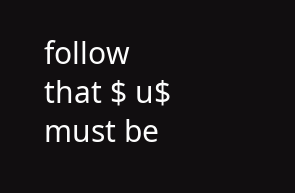follow that $ u$ must be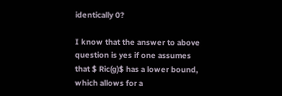identically 0?

I know that the answer to above question is yes if one assumes that $ Ric(g)$ has a lower bound, which allows for a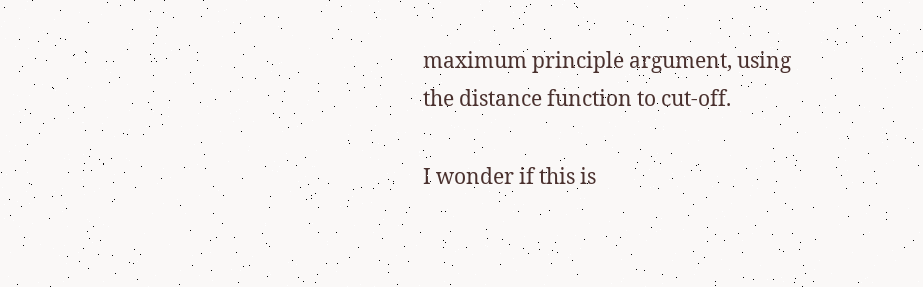maximum principle argument, using the distance function to cut-off.

I wonder if this is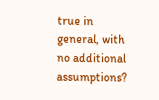true in general, with no additional assumptions?